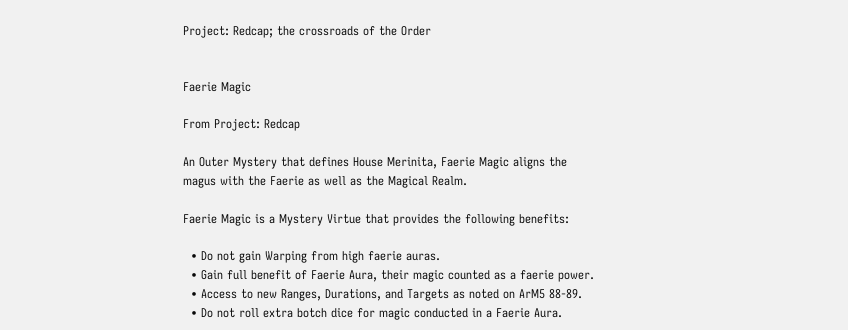Project: Redcap; the crossroads of the Order


Faerie Magic

From Project: Redcap

An Outer Mystery that defines House Merinita, Faerie Magic aligns the magus with the Faerie as well as the Magical Realm.

Faerie Magic is a Mystery Virtue that provides the following benefits:

  • Do not gain Warping from high faerie auras.
  • Gain full benefit of Faerie Aura, their magic counted as a faerie power.
  • Access to new Ranges, Durations, and Targets as noted on ArM5 88-89.
  • Do not roll extra botch dice for magic conducted in a Faerie Aura.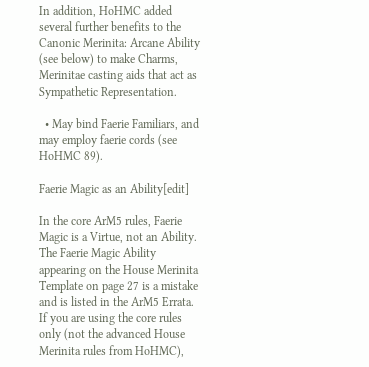In addition, HoHMC added several further benefits to the Canonic Merinita: Arcane Ability (see below) to make Charms, Merinitae casting aids that act as Sympathetic Representation.

  • May bind Faerie Familiars, and may employ faerie cords (see HoHMC 89).

Faerie Magic as an Ability[edit]

In the core ArM5 rules, Faerie Magic is a Virtue, not an Ability. The Faerie Magic Ability appearing on the House Merinita Template on page 27 is a mistake and is listed in the ArM5 Errata. If you are using the core rules only (not the advanced House Merinita rules from HoHMC),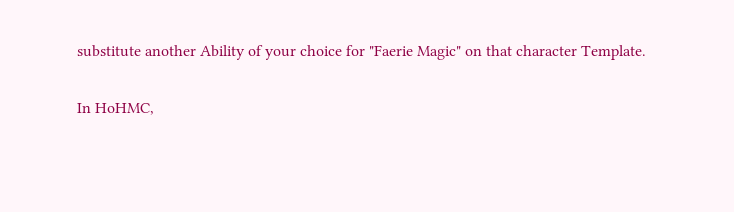substitute another Ability of your choice for "Faerie Magic" on that character Template.

In HoHMC,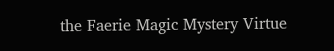the Faerie Magic Mystery Virtue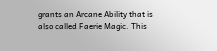grants an Arcane Ability that is also called Faerie Magic. This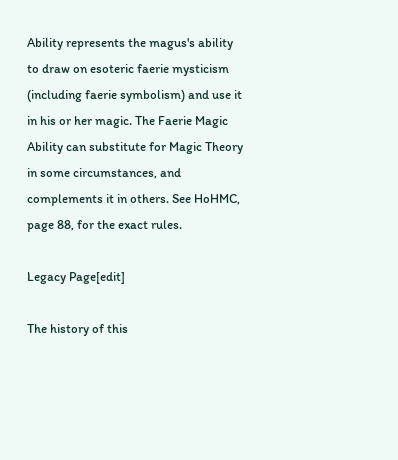Ability represents the magus's ability to draw on esoteric faerie mysticism (including faerie symbolism) and use it in his or her magic. The Faerie Magic Ability can substitute for Magic Theory in some circumstances, and complements it in others. See HoHMC, page 88, for the exact rules.

Legacy Page[edit]

The history of this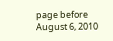page before August 6, 2010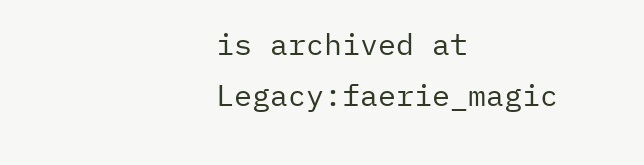is archived at Legacy:faerie_magic